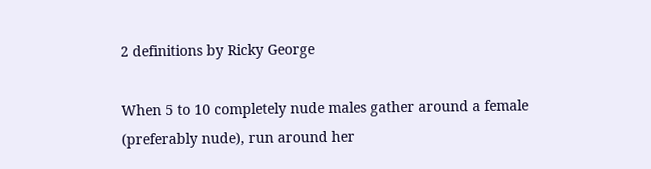2 definitions by Ricky George

When 5 to 10 completely nude males gather around a female (preferably nude), run around her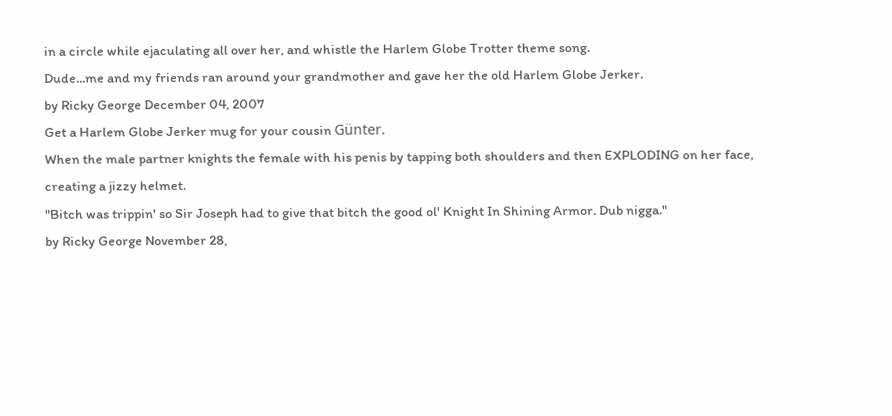in a circle while ejaculating all over her, and whistle the Harlem Globe Trotter theme song.
Dude...me and my friends ran around your grandmother and gave her the old Harlem Globe Jerker.
by Ricky George December 04, 2007
Get a Harlem Globe Jerker mug for your cousin Günter.
When the male partner knights the female with his penis by tapping both shoulders and then EXPLODING on her face, creating a jizzy helmet.
"Bitch was trippin' so Sir Joseph had to give that bitch the good ol' Knight In Shining Armor. Dub nigga."
by Ricky George November 28,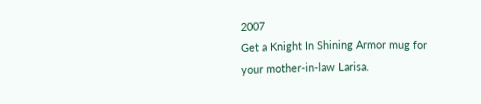2007
Get a Knight In Shining Armor mug for your mother-in-law Larisa.